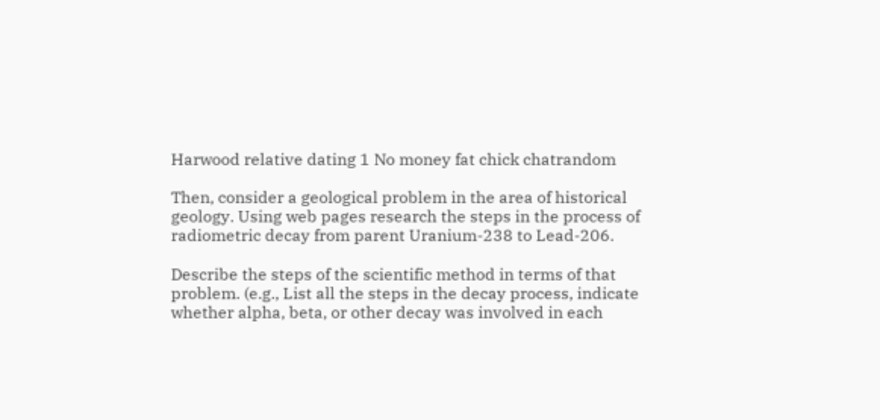Harwood relative dating 1 No money fat chick chatrandom

Then, consider a geological problem in the area of historical geology. Using web pages research the steps in the process of radiometric decay from parent Uranium-238 to Lead-206.

Describe the steps of the scientific method in terms of that problem. (e.g., List all the steps in the decay process, indicate whether alpha, beta, or other decay was involved in each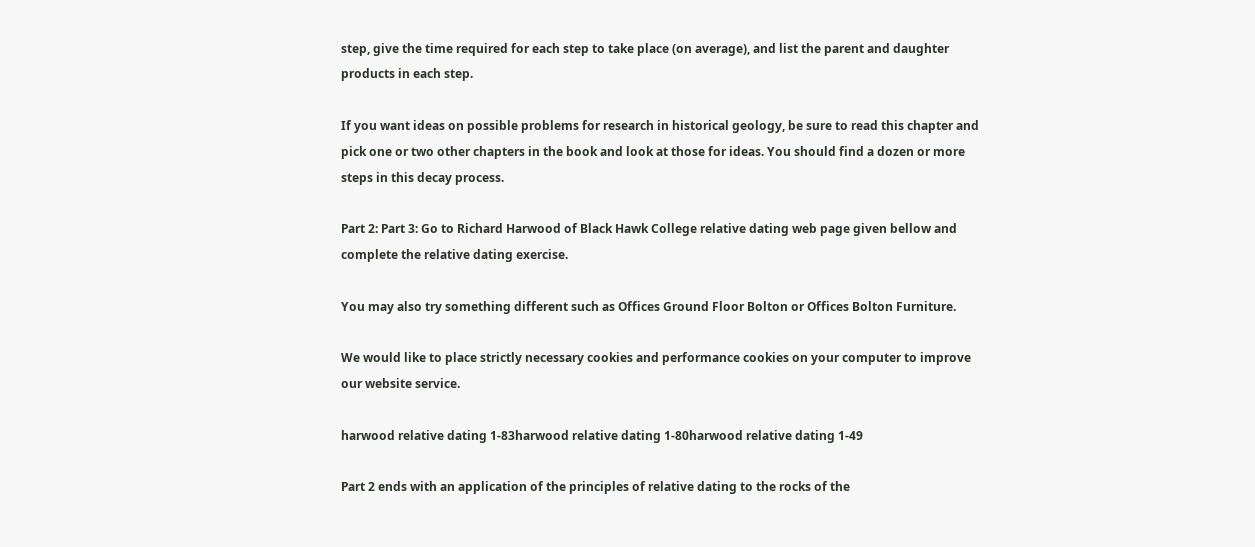step, give the time required for each step to take place (on average), and list the parent and daughter products in each step.

If you want ideas on possible problems for research in historical geology, be sure to read this chapter and pick one or two other chapters in the book and look at those for ideas. You should find a dozen or more steps in this decay process.

Part 2: Part 3: Go to Richard Harwood of Black Hawk College relative dating web page given bellow and complete the relative dating exercise.

You may also try something different such as Offices Ground Floor Bolton or Offices Bolton Furniture.

We would like to place strictly necessary cookies and performance cookies on your computer to improve our website service.

harwood relative dating 1-83harwood relative dating 1-80harwood relative dating 1-49

Part 2 ends with an application of the principles of relative dating to the rocks of the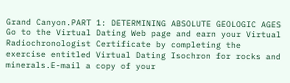Grand Canyon.PART 1: DETERMINING ABSOLUTE GEOLOGIC AGES Go to the Virtual Dating Web page and earn your Virtual Radiochronologist Certificate by completing the exercise entitled Virtual Dating Isochron for rocks and minerals.E-mail a copy of your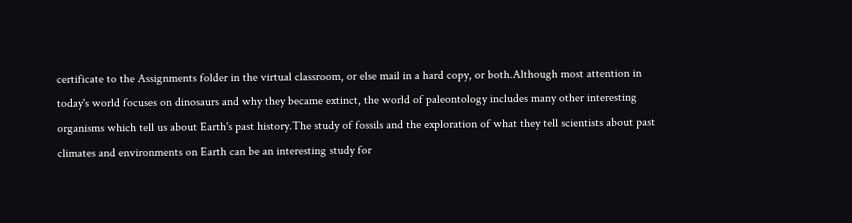certificate to the Assignments folder in the virtual classroom, or else mail in a hard copy, or both.Although most attention in today's world focuses on dinosaurs and why they became extinct, the world of paleontology includes many other interesting organisms which tell us about Earth's past history.The study of fossils and the exploration of what they tell scientists about past climates and environments on Earth can be an interesting study for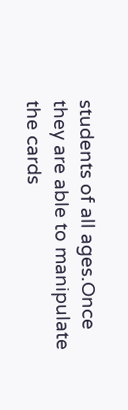students of all ages.Once they are able to manipulate the cards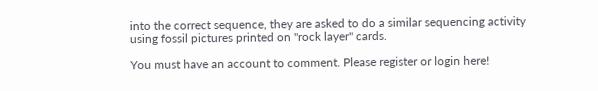into the correct sequence, they are asked to do a similar sequencing activity using fossil pictures printed on "rock layer" cards.

You must have an account to comment. Please register or login here!